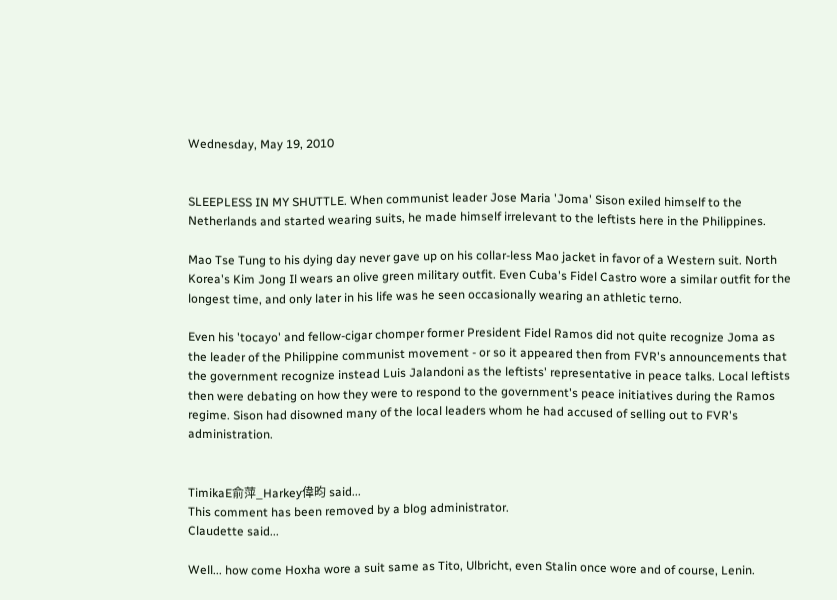Wednesday, May 19, 2010


SLEEPLESS IN MY SHUTTLE. When communist leader Jose Maria 'Joma' Sison exiled himself to the Netherlands and started wearing suits, he made himself irrelevant to the leftists here in the Philippines.

Mao Tse Tung to his dying day never gave up on his collar-less Mao jacket in favor of a Western suit. North Korea's Kim Jong Il wears an olive green military outfit. Even Cuba's Fidel Castro wore a similar outfit for the longest time, and only later in his life was he seen occasionally wearing an athletic terno.

Even his 'tocayo' and fellow-cigar chomper former President Fidel Ramos did not quite recognize Joma as the leader of the Philippine communist movement - or so it appeared then from FVR's announcements that the government recognize instead Luis Jalandoni as the leftists' representative in peace talks. Local leftists then were debating on how they were to respond to the government's peace initiatives during the Ramos regime. Sison had disowned many of the local leaders whom he had accused of selling out to FVR's administration.


TimikaE俞萍_Harkey偉昀 said...
This comment has been removed by a blog administrator.
Claudette said...

Well... how come Hoxha wore a suit same as Tito, Ulbricht, even Stalin once wore and of course, Lenin.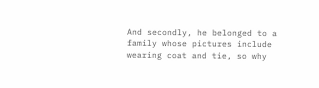And secondly, he belonged to a family whose pictures include wearing coat and tie, so why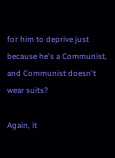for him to deprive just because he's a Communist, and Communist doesn't wear suits?

Again, it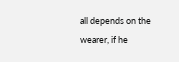all depends on the wearer, if he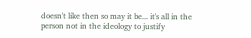doesn't like then so may it be... it's all in the person not in the ideology to justify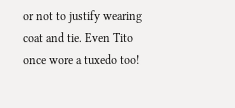or not to justify wearing coat and tie. Even Tito once wore a tuxedo too!